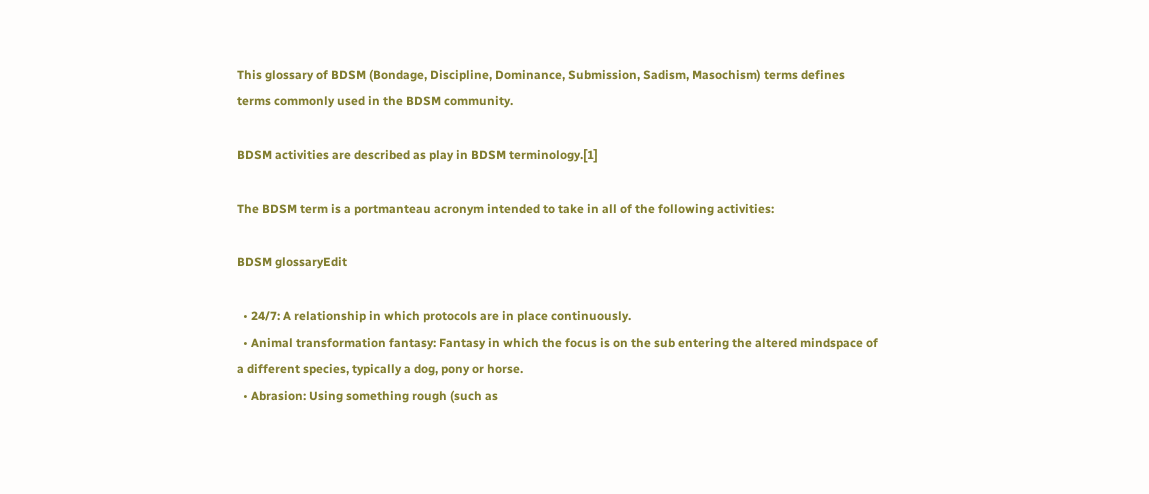This glossary of BDSM (Bondage, Discipline, Dominance, Submission, Sadism, Masochism) terms defines terms commonly used in the BDSM community.

BDSM activities are described as play in BDSM terminology.[1]

The BDSM term is a portmanteau acronym intended to take in all of the following activities:

BDSM glossaryEdit

  • 24/7: A relationship in which protocols are in place continuously.
  • Animal transformation fantasy: Fantasy in which the focus is on the sub entering the altered mindspace of a different species, typically a dog, pony or horse.
  • Abrasion: Using something rough (such as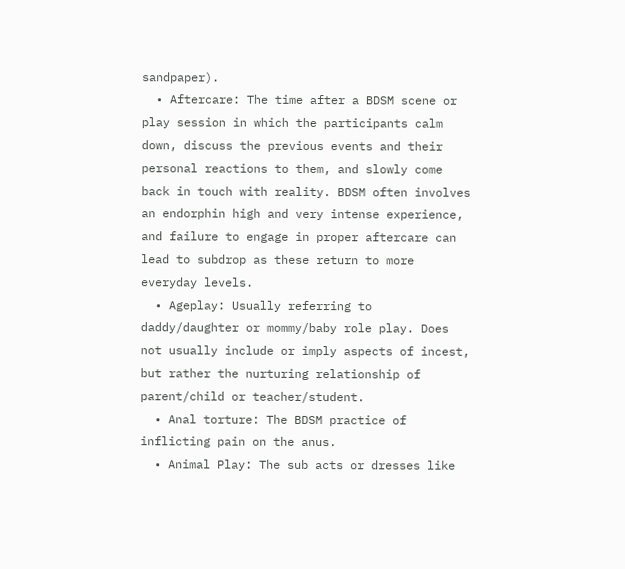sandpaper).
  • Aftercare: The time after a BDSM scene or play session in which the participants calm down, discuss the previous events and their personal reactions to them, and slowly come back in touch with reality. BDSM often involves an endorphin high and very intense experience, and failure to engage in proper aftercare can lead to subdrop as these return to more everyday levels.
  • Ageplay: Usually referring to daddy/daughter or mommy/baby role play. Does not usually include or imply aspects of incest, but rather the nurturing relationship of parent/child or teacher/student.
  • Anal torture: The BDSM practice of inflicting pain on the anus.
  • Animal Play: The sub acts or dresses like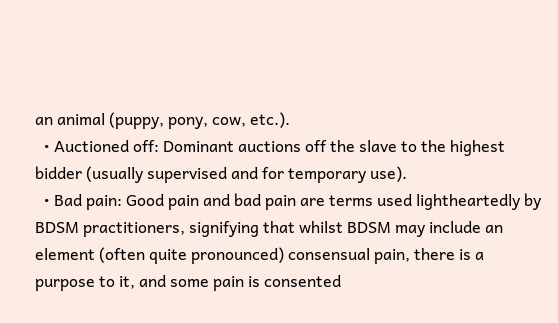an animal (puppy, pony, cow, etc.).
  • Auctioned off: Dominant auctions off the slave to the highest bidder (usually supervised and for temporary use).
  • Bad pain: Good pain and bad pain are terms used lightheartedly by BDSM practitioners, signifying that whilst BDSM may include an element (often quite pronounced) consensual pain, there is a purpose to it, and some pain is consented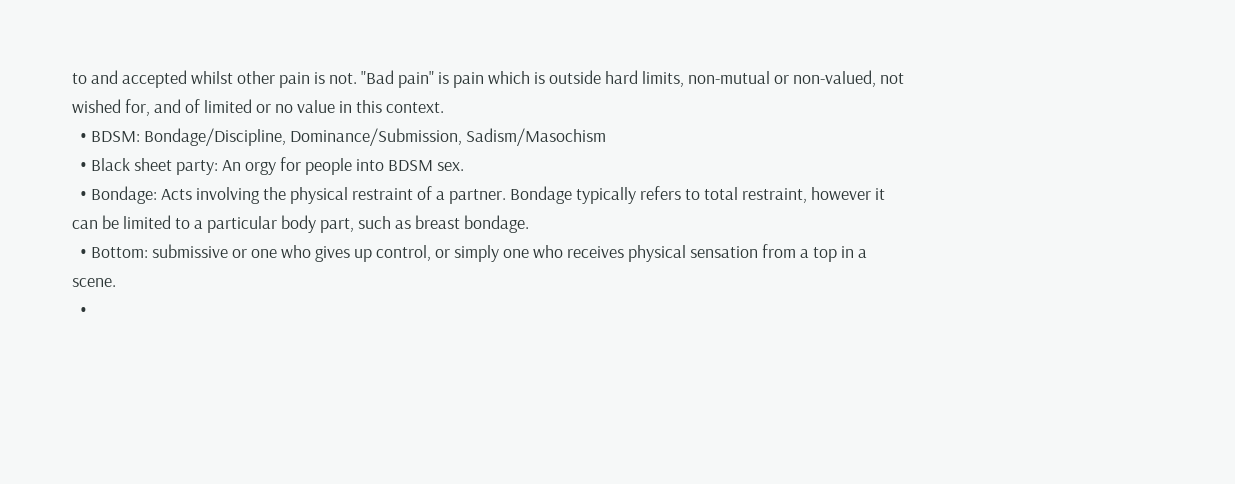to and accepted whilst other pain is not. "Bad pain" is pain which is outside hard limits, non-mutual or non-valued, not wished for, and of limited or no value in this context.
  • BDSM: Bondage/Discipline, Dominance/Submission, Sadism/Masochism
  • Black sheet party: An orgy for people into BDSM sex.
  • Bondage: Acts involving the physical restraint of a partner. Bondage typically refers to total restraint, however it can be limited to a particular body part, such as breast bondage.
  • Bottom: submissive or one who gives up control, or simply one who receives physical sensation from a top in a scene.
  •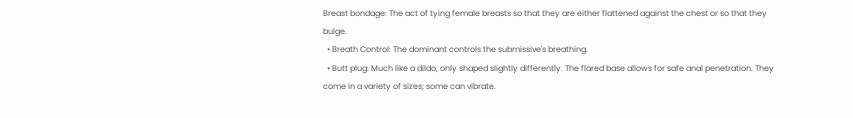Breast bondage: The act of tying female breasts so that they are either flattened against the chest or so that they bulge.
  • Breath Control: The dominant controls the submissive's breathing.
  • Butt plug: Much like a dildo, only shaped slightly differently. The flared base allows for safe anal penetration. They come in a variety of sizes; some can vibrate.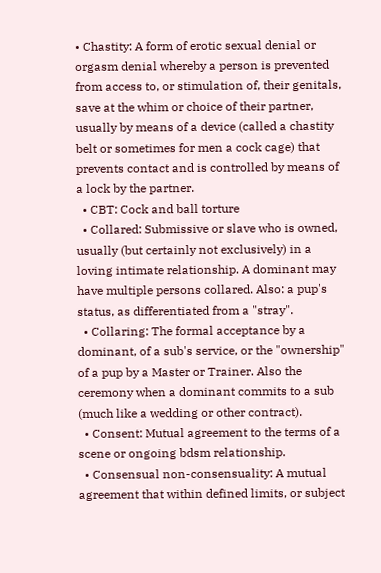• Chastity: A form of erotic sexual denial or orgasm denial whereby a person is prevented from access to, or stimulation of, their genitals, save at the whim or choice of their partner, usually by means of a device (called a chastity belt or sometimes for men a cock cage) that prevents contact and is controlled by means of a lock by the partner.
  • CBT: Cock and ball torture
  • Collared: Submissive or slave who is owned, usually (but certainly not exclusively) in a loving intimate relationship. A dominant may have multiple persons collared. Also: a pup's status, as differentiated from a "stray".
  • Collaring: The formal acceptance by a dominant, of a sub's service, or the "ownership" of a pup by a Master or Trainer. Also the ceremony when a dominant commits to a sub (much like a wedding or other contract).
  • Consent: Mutual agreement to the terms of a scene or ongoing bdsm relationship.
  • Consensual non-consensuality: A mutual agreement that within defined limits, or subject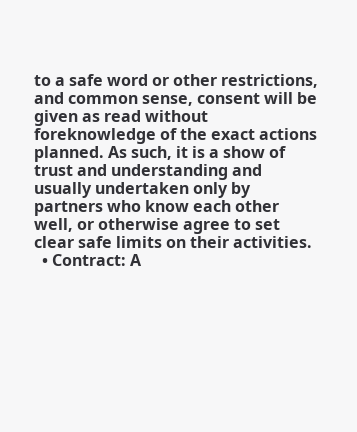to a safe word or other restrictions, and common sense, consent will be given as read without foreknowledge of the exact actions planned. As such, it is a show of trust and understanding and usually undertaken only by partners who know each other well, or otherwise agree to set clear safe limits on their activities.
  • Contract: A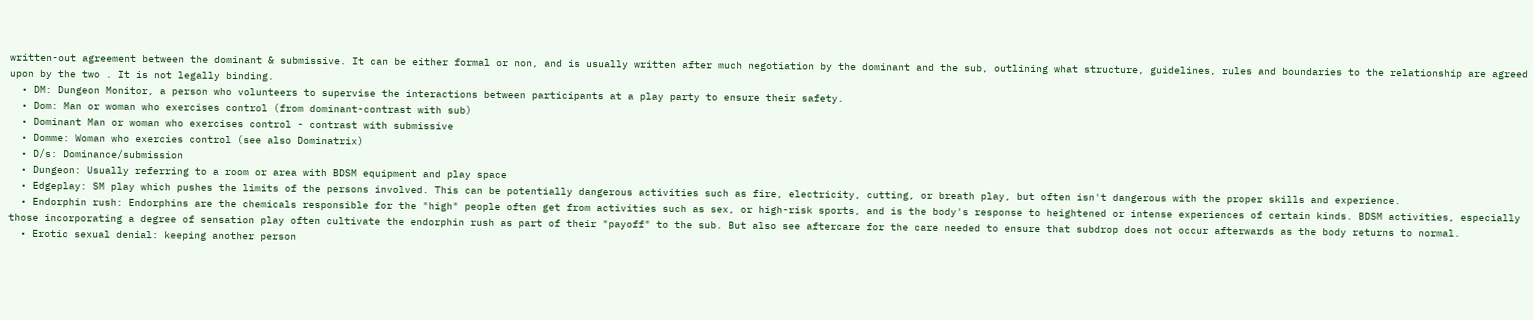written-out agreement between the dominant & submissive. It can be either formal or non, and is usually written after much negotiation by the dominant and the sub, outlining what structure, guidelines, rules and boundaries to the relationship are agreed upon by the two . It is not legally binding.
  • DM: Dungeon Monitor, a person who volunteers to supervise the interactions between participants at a play party to ensure their safety.
  • Dom: Man or woman who exercises control (from dominant-contrast with sub)
  • Dominant Man or woman who exercises control - contrast with submissive
  • Domme: Woman who exercies control (see also Dominatrix)
  • D/s: Dominance/submission
  • Dungeon: Usually referring to a room or area with BDSM equipment and play space
  • Edgeplay: SM play which pushes the limits of the persons involved. This can be potentially dangerous activities such as fire, electricity, cutting, or breath play, but often isn't dangerous with the proper skills and experience.
  • Endorphin rush: Endorphins are the chemicals responsible for the "high" people often get from activities such as sex, or high-risk sports, and is the body's response to heightened or intense experiences of certain kinds. BDSM activities, especially those incorporating a degree of sensation play often cultivate the endorphin rush as part of their "payoff" to the sub. But also see aftercare for the care needed to ensure that subdrop does not occur afterwards as the body returns to normal.
  • Erotic sexual denial: keeping another person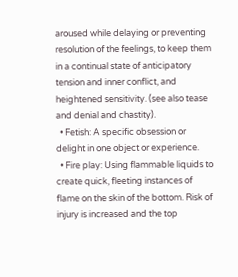aroused while delaying or preventing resolution of the feelings, to keep them in a continual state of anticipatory tension and inner conflict, and heightened sensitivity. (see also tease and denial and chastity).
  • Fetish: A specific obsession or delight in one object or experience.
  • Fire play: Using flammable liquids to create quick, fleeting instances of flame on the skin of the bottom. Risk of injury is increased and the top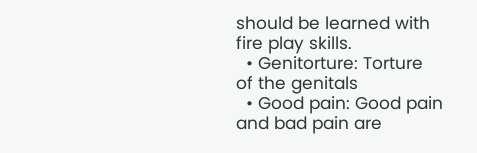should be learned with fire play skills.
  • Genitorture: Torture of the genitals
  • Good pain: Good pain and bad pain are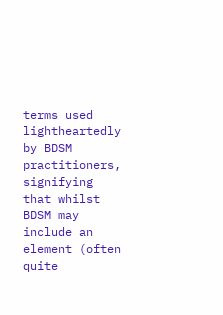terms used lightheartedly by BDSM practitioners, signifying that whilst BDSM may include an element (often quite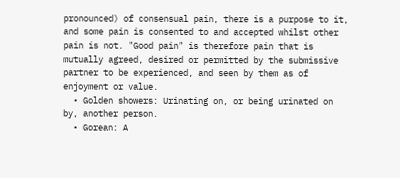pronounced) of consensual pain, there is a purpose to it, and some pain is consented to and accepted whilst other pain is not. "Good pain" is therefore pain that is mutually agreed, desired or permitted by the submissive partner to be experienced, and seen by them as of enjoyment or value.
  • Golden showers: Urinating on, or being urinated on by, another person.
  • Gorean: A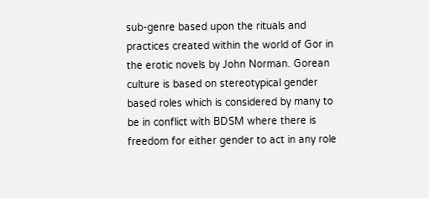sub-genre based upon the rituals and practices created within the world of Gor in the erotic novels by John Norman. Gorean culture is based on stereotypical gender based roles which is considered by many to be in conflict with BDSM where there is freedom for either gender to act in any role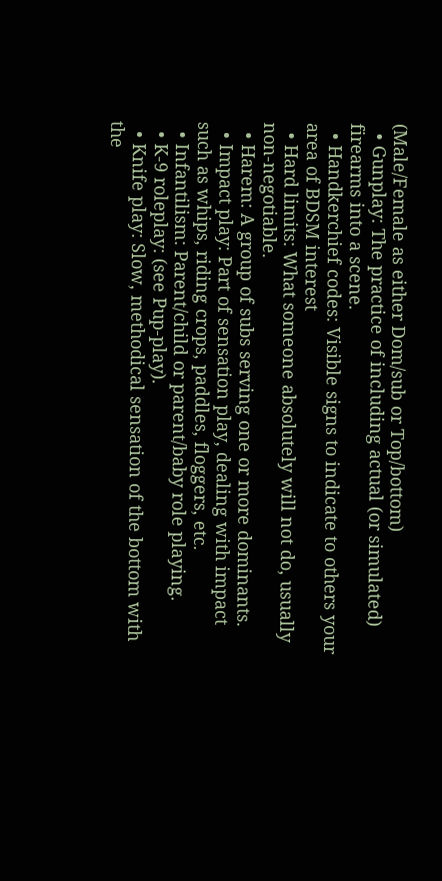(Male/Female as either Dom/sub or Top/bottom)
  • Gunplay: The practice of including actual (or simulated) firearms into a scene.
  • Handkerchief codes: Visible signs to indicate to others your area of BDSM interest
  • Hard limits: What someone absolutely will not do, usually non-negotiable.
  • Harem: A group of subs serving one or more dominants.
  • Impact play: Part of sensation play, dealing with impact such as whips, riding crops, paddles, floggers, etc.
  • Infantilism: Parent/child or parent/baby role playing.
  • K-9 roleplay: (see Pup-play).
  • Knife play: Slow, methodical sensation of the bottom with the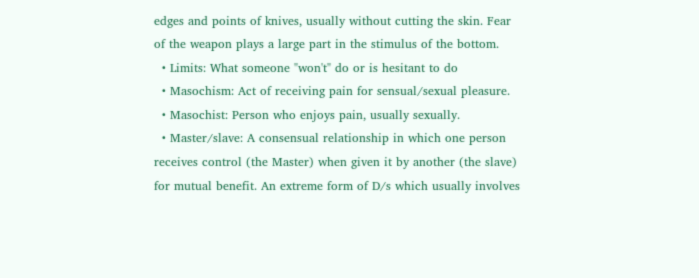edges and points of knives, usually without cutting the skin. Fear of the weapon plays a large part in the stimulus of the bottom.
  • Limits: What someone "won't" do or is hesitant to do
  • Masochism: Act of receiving pain for sensual/sexual pleasure.
  • Masochist: Person who enjoys pain, usually sexually.
  • Master/slave: A consensual relationship in which one person receives control (the Master) when given it by another (the slave) for mutual benefit. An extreme form of D/s which usually involves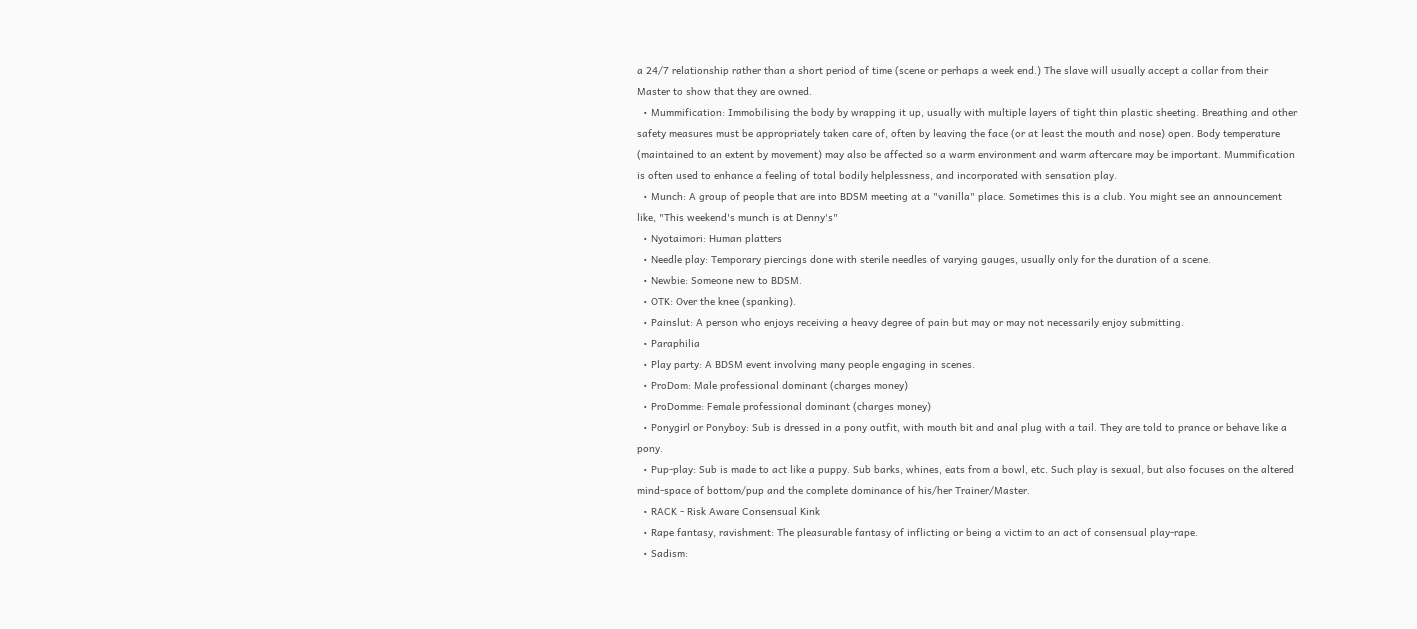a 24/7 relationship rather than a short period of time (scene or perhaps a week end.) The slave will usually accept a collar from their Master to show that they are owned.
  • Mummification: Immobilising the body by wrapping it up, usually with multiple layers of tight thin plastic sheeting. Breathing and other safety measures must be appropriately taken care of, often by leaving the face (or at least the mouth and nose) open. Body temperature (maintained to an extent by movement) may also be affected so a warm environment and warm aftercare may be important. Mummification is often used to enhance a feeling of total bodily helplessness, and incorporated with sensation play.
  • Munch: A group of people that are into BDSM meeting at a "vanilla" place. Sometimes this is a club. You might see an announcement like, "This weekend's munch is at Denny's"
  • Nyotaimori: Human platters
  • Needle play: Temporary piercings done with sterile needles of varying gauges, usually only for the duration of a scene.
  • Newbie: Someone new to BDSM.
  • OTK: Over the knee (spanking).
  • Painslut: A person who enjoys receiving a heavy degree of pain but may or may not necessarily enjoy submitting.
  • Paraphilia
  • Play party: A BDSM event involving many people engaging in scenes.
  • ProDom: Male professional dominant (charges money)
  • ProDomme: Female professional dominant (charges money)
  • Ponygirl or Ponyboy: Sub is dressed in a pony outfit, with mouth bit and anal plug with a tail. They are told to prance or behave like a pony.
  • Pup-play: Sub is made to act like a puppy. Sub barks, whines, eats from a bowl, etc. Such play is sexual, but also focuses on the altered mind-space of bottom/pup and the complete dominance of his/her Trainer/Master.
  • RACK - Risk Aware Consensual Kink
  • Rape fantasy, ravishment: The pleasurable fantasy of inflicting or being a victim to an act of consensual play-rape.
  • Sadism: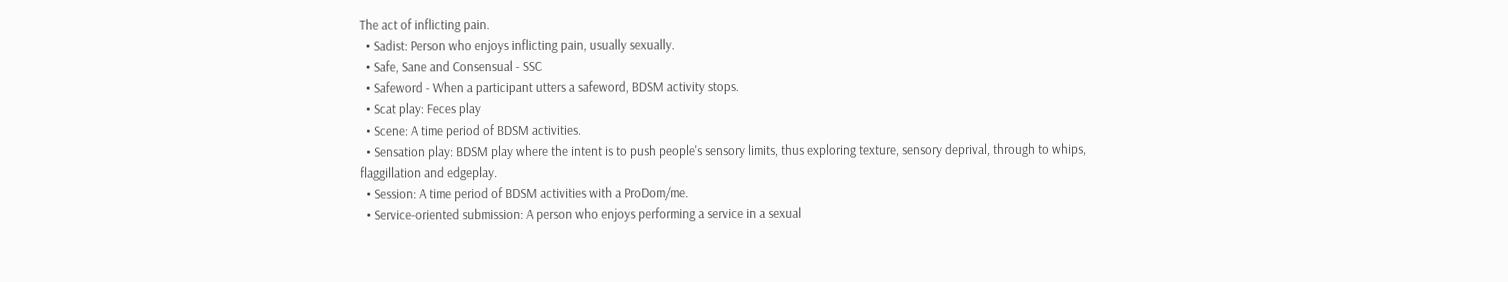The act of inflicting pain.
  • Sadist: Person who enjoys inflicting pain, usually sexually.
  • Safe, Sane and Consensual - SSC
  • Safeword - When a participant utters a safeword, BDSM activity stops.
  • Scat play: Feces play
  • Scene: A time period of BDSM activities.
  • Sensation play: BDSM play where the intent is to push people's sensory limits, thus exploring texture, sensory deprival, through to whips, flaggillation and edgeplay.
  • Session: A time period of BDSM activities with a ProDom/me.
  • Service-oriented submission: A person who enjoys performing a service in a sexual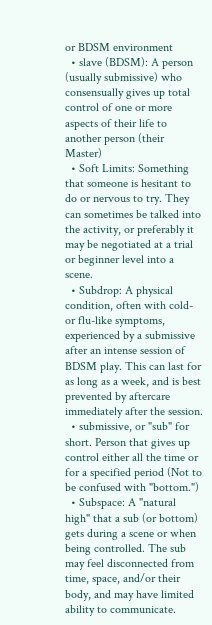or BDSM environment
  • slave (BDSM): A person (usually submissive) who consensually gives up total control of one or more aspects of their life to another person (their Master)
  • Soft Limits: Something that someone is hesitant to do or nervous to try. They can sometimes be talked into the activity, or preferably it may be negotiated at a trial or beginner level into a scene.
  • Subdrop: A physical condition, often with cold- or flu-like symptoms, experienced by a submissive after an intense session of BDSM play. This can last for as long as a week, and is best prevented by aftercare immediately after the session.
  • submissive, or "sub" for short. Person that gives up control either all the time or for a specified period (Not to be confused with "bottom.")
  • Subspace: A "natural high" that a sub (or bottom) gets during a scene or when being controlled. The sub may feel disconnected from time, space, and/or their body, and may have limited ability to communicate.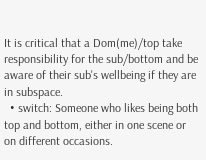It is critical that a Dom(me)/top take responsibility for the sub/bottom and be aware of their sub's wellbeing if they are in subspace.
  • switch: Someone who likes being both top and bottom, either in one scene or on different occasions.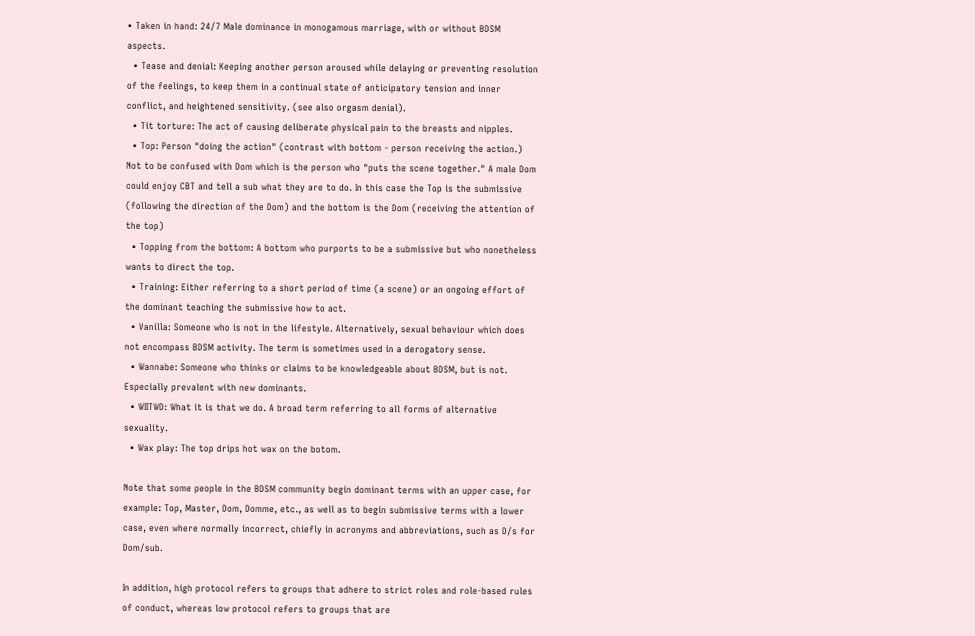• Taken in hand: 24/7 Male dominance in monogamous marriage, with or without BDSM aspects.
  • Tease and denial: Keeping another person aroused while delaying or preventing resolution of the feelings, to keep them in a continual state of anticipatory tension and inner conflict, and heightened sensitivity. (see also orgasm denial).
  • Tit torture: The act of causing deliberate physical pain to the breasts and nipples.
  • Top: Person "doing the action" (contrast with bottom - person receiving the action.) Not to be confused with Dom which is the person who "puts the scene together." A male Dom could enjoy CBT and tell a sub what they are to do. In this case the Top is the submissive (following the direction of the Dom) and the bottom is the Dom (receiving the attention of the top)
  • Topping from the bottom: A bottom who purports to be a submissive but who nonetheless wants to direct the top.
  • Training: Either referring to a short period of time (a scene) or an ongoing effort of the dominant teaching the submissive how to act.
  • Vanilla: Someone who is not in the lifestyle. Alternatively, sexual behaviour which does not encompass BDSM activity. The term is sometimes used in a derogatory sense.
  • Wannabe: Someone who thinks or claims to be knowledgeable about BDSM, but is not. Especially prevalent with new dominants.
  • WIITWD: What it is that we do. A broad term referring to all forms of alternative sexuality.
  • Wax play: The top drips hot wax on the botom.

Note that some people in the BDSM community begin dominant terms with an upper case, for example: Top, Master, Dom, Domme, etc., as well as to begin submissive terms with a lower case, even where normally incorrect, chiefly in acronyms and abbreviations, such as D/s for Dom/sub.

In addition, high protocol refers to groups that adhere to strict roles and role-based rules of conduct, whereas low protocol refers to groups that are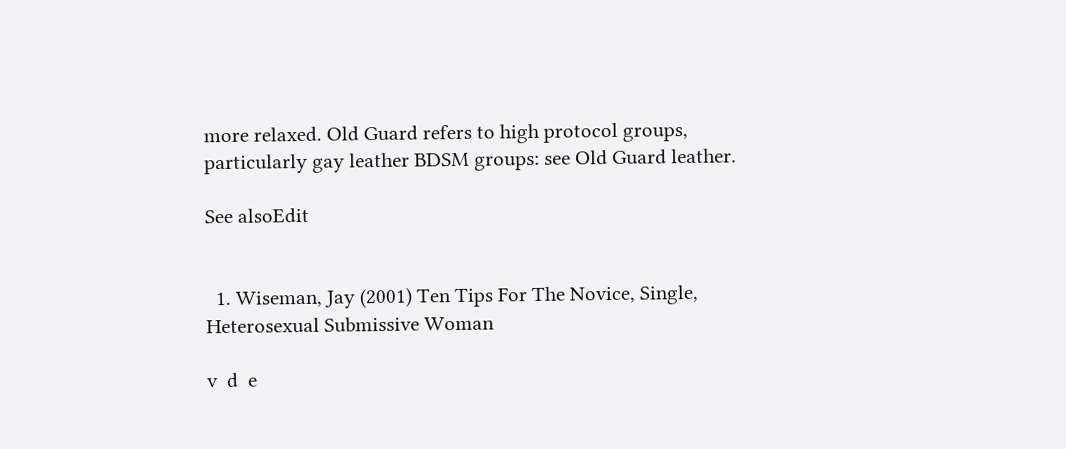more relaxed. Old Guard refers to high protocol groups, particularly gay leather BDSM groups: see Old Guard leather.

See alsoEdit


  1. Wiseman, Jay (2001) Ten Tips For The Novice, Single, Heterosexual Submissive Woman

v  d  e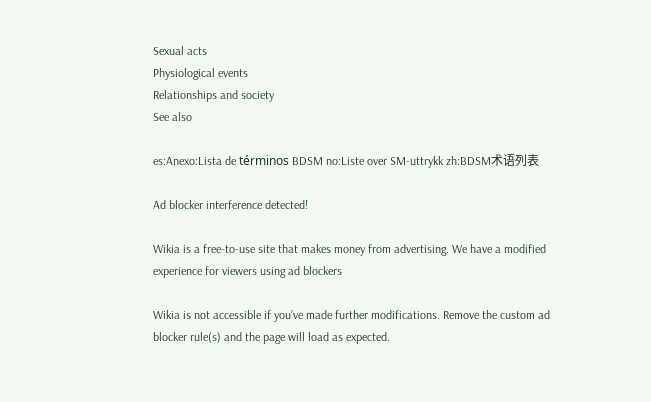Sexual acts
Physiological events
Relationships and society
See also

es:Anexo:Lista de términos BDSM no:Liste over SM-uttrykk zh:BDSM术语列表

Ad blocker interference detected!

Wikia is a free-to-use site that makes money from advertising. We have a modified experience for viewers using ad blockers

Wikia is not accessible if you’ve made further modifications. Remove the custom ad blocker rule(s) and the page will load as expected.